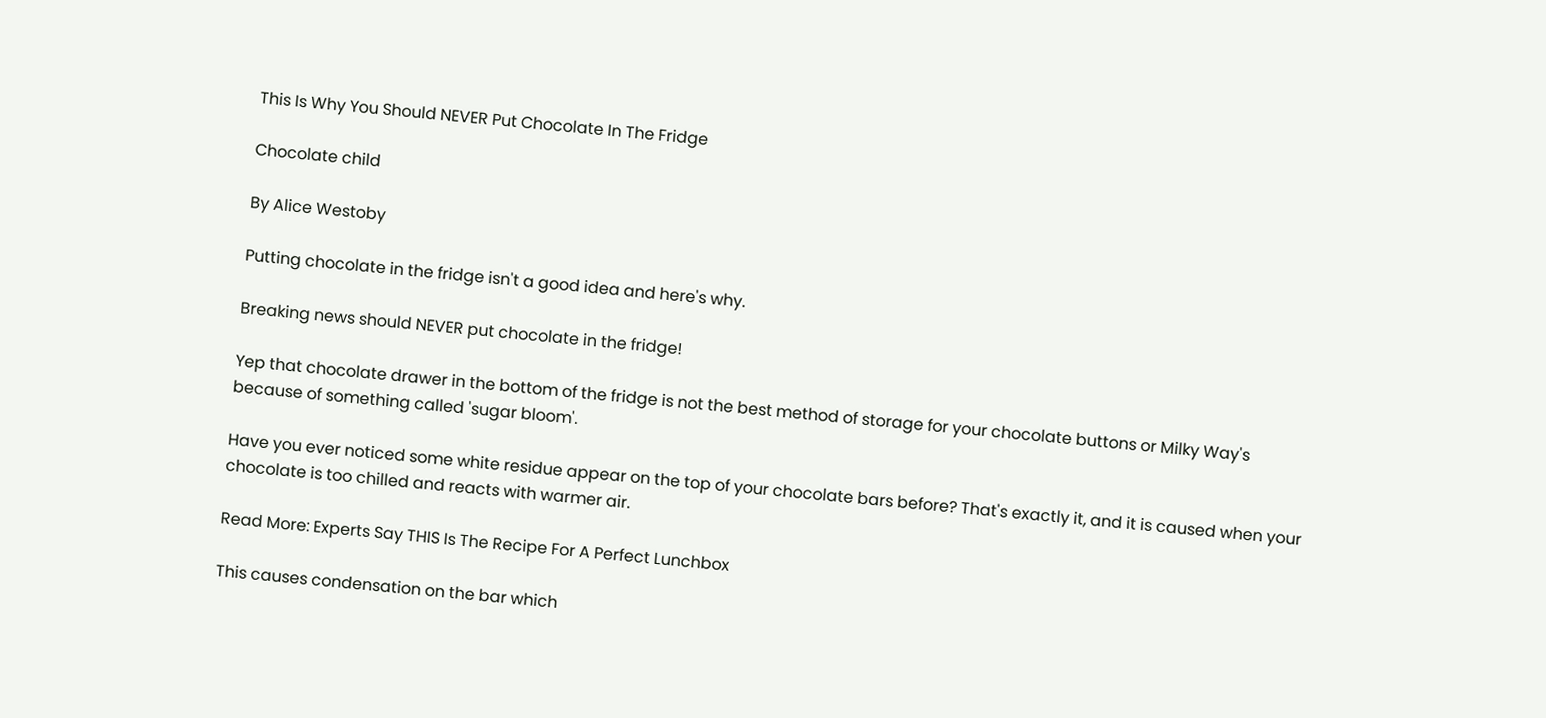This Is Why You Should NEVER Put Chocolate In The Fridge

Chocolate child

By Alice Westoby

Putting chocolate in the fridge isn't a good idea and here's why.

Breaking news should NEVER put chocolate in the fridge!

Yep that chocolate drawer in the bottom of the fridge is not the best method of storage for your chocolate buttons or Milky Way's because of something called 'sugar bloom'.

Have you ever noticed some white residue appear on the top of your chocolate bars before? That's exactly it, and it is caused when your chocolate is too chilled and reacts with warmer air.

Read More: Experts Say THIS Is The Recipe For A Perfect Lunchbox

This causes condensation on the bar which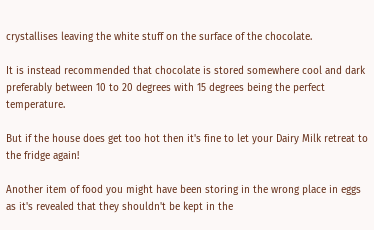crystallises leaving the white stuff on the surface of the chocolate.

It is instead recommended that chocolate is stored somewhere cool and dark preferably between 10 to 20 degrees with 15 degrees being the perfect temperature.

But if the house does get too hot then it's fine to let your Dairy Milk retreat to the fridge again!

Another item of food you might have been storing in the wrong place in eggs as it's revealed that they shouldn't be kept in the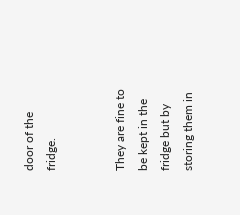door of the fridge.


They are fine to be kept in the fridge but by storing them in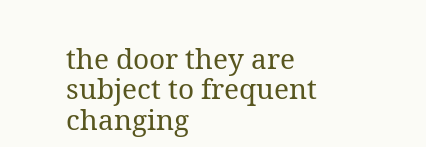the door they are subject to frequent changing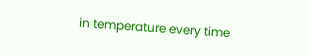in temperature every time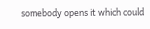somebody opens it which could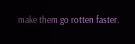make them go rotten faster.